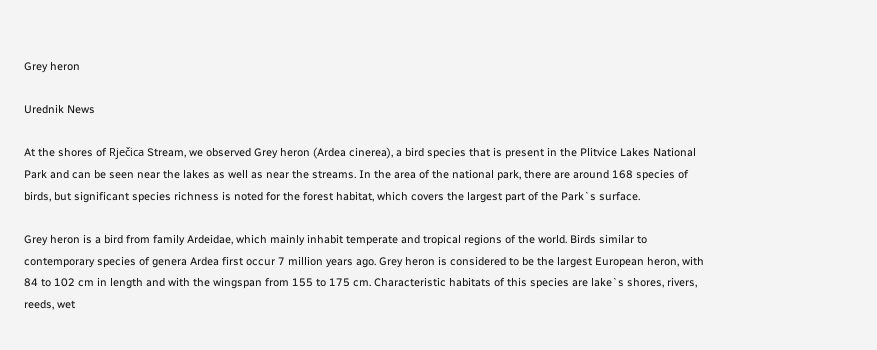Grey heron

Urednik News

At the shores of Rječica Stream, we observed Grey heron (Ardea cinerea), a bird species that is present in the Plitvice Lakes National Park and can be seen near the lakes as well as near the streams. In the area of the national park, there are around 168 species of birds, but significant species richness is noted for the forest habitat, which covers the largest part of the Park`s surface.

Grey heron is a bird from family Ardeidae, which mainly inhabit temperate and tropical regions of the world. Birds similar to contemporary species of genera Ardea first occur 7 million years ago. Grey heron is considered to be the largest European heron, with 84 to 102 cm in length and with the wingspan from 155 to 175 cm. Characteristic habitats of this species are lake`s shores, rivers, reeds, wet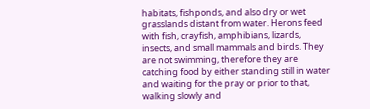habitats, fishponds, and also dry or wet grasslands distant from water. Herons feed with fish, crayfish, amphibians, lizards, insects, and small mammals and birds. They are not swimming, therefore they are catching food by either standing still in water and waiting for the pray or prior to that, walking slowly and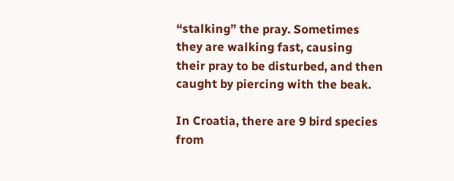“stalking” the pray. Sometimes they are walking fast, causing their pray to be disturbed, and then caught by piercing with the beak.

In Croatia, there are 9 bird species from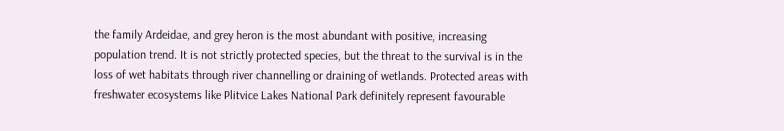the family Ardeidae, and grey heron is the most abundant with positive, increasing population trend. It is not strictly protected species, but the threat to the survival is in the loss of wet habitats through river channelling or draining of wetlands. Protected areas with freshwater ecosystems like Plitvice Lakes National Park definitely represent favourable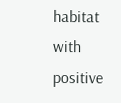habitat with positive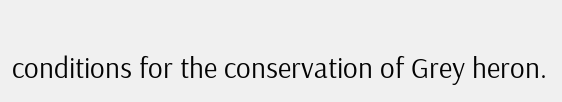conditions for the conservation of Grey heron.